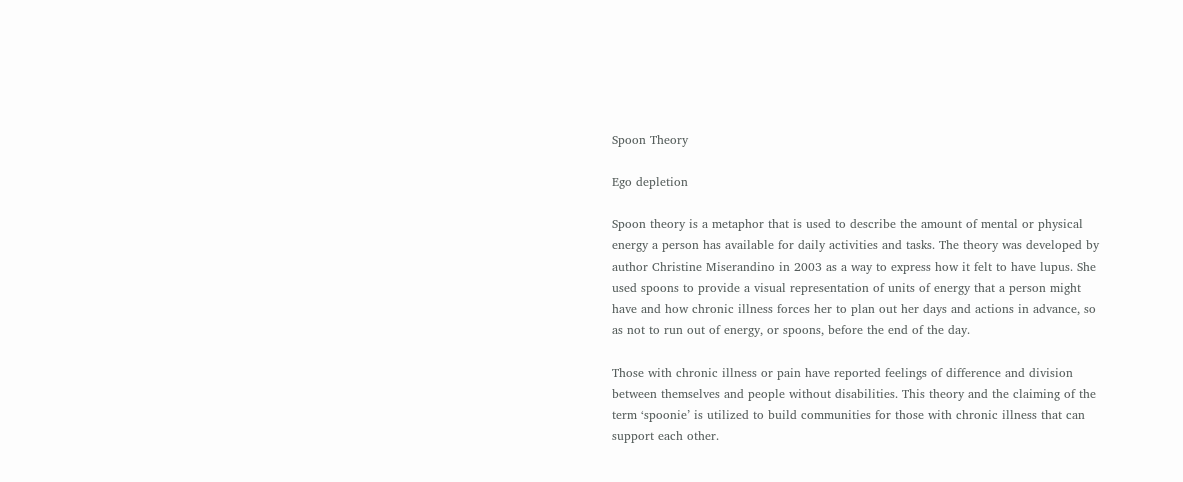Spoon Theory

Ego depletion

Spoon theory is a metaphor that is used to describe the amount of mental or physical energy a person has available for daily activities and tasks. The theory was developed by author Christine Miserandino in 2003 as a way to express how it felt to have lupus. She used spoons to provide a visual representation of units of energy that a person might have and how chronic illness forces her to plan out her days and actions in advance, so as not to run out of energy, or spoons, before the end of the day.

Those with chronic illness or pain have reported feelings of difference and division between themselves and people without disabilities. This theory and the claiming of the term ‘spoonie’ is utilized to build communities for those with chronic illness that can support each other.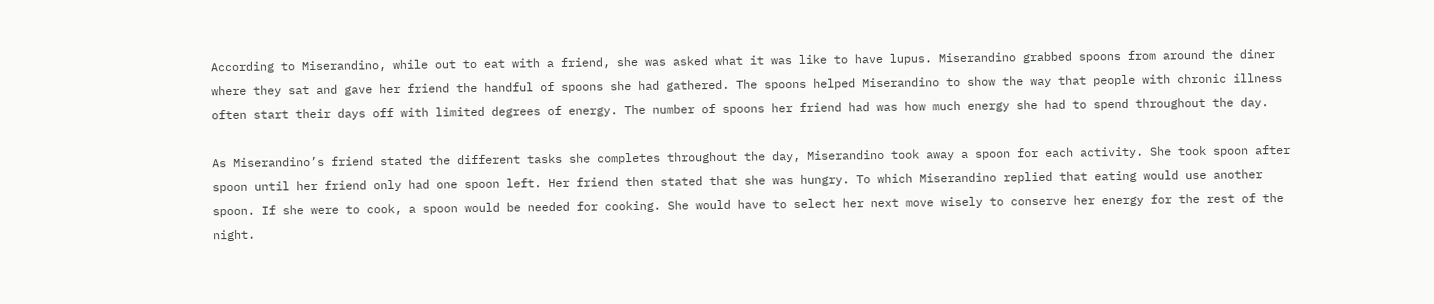According to Miserandino, while out to eat with a friend, she was asked what it was like to have lupus. Miserandino grabbed spoons from around the diner where they sat and gave her friend the handful of spoons she had gathered. The spoons helped Miserandino to show the way that people with chronic illness often start their days off with limited degrees of energy. The number of spoons her friend had was how much energy she had to spend throughout the day.

As Miserandino’s friend stated the different tasks she completes throughout the day, Miserandino took away a spoon for each activity. She took spoon after spoon until her friend only had one spoon left. Her friend then stated that she was hungry. To which Miserandino replied that eating would use another spoon. If she were to cook, a spoon would be needed for cooking. She would have to select her next move wisely to conserve her energy for the rest of the night.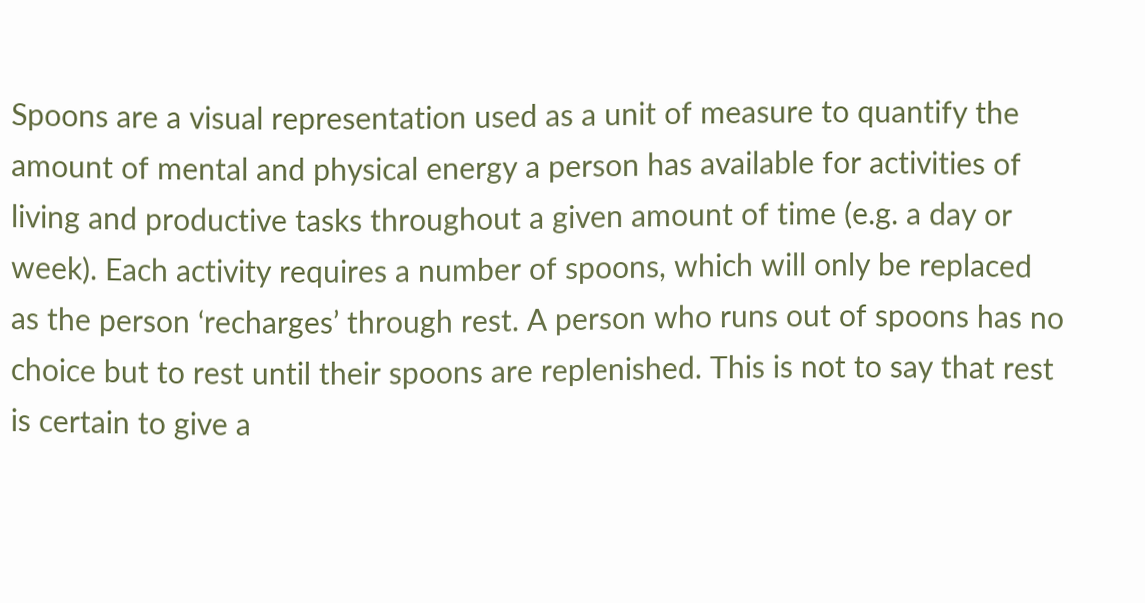Spoons are a visual representation used as a unit of measure to quantify the amount of mental and physical energy a person has available for activities of living and productive tasks throughout a given amount of time (e.g. a day or week). Each activity requires a number of spoons, which will only be replaced as the person ‘recharges’ through rest. A person who runs out of spoons has no choice but to rest until their spoons are replenished. This is not to say that rest is certain to give a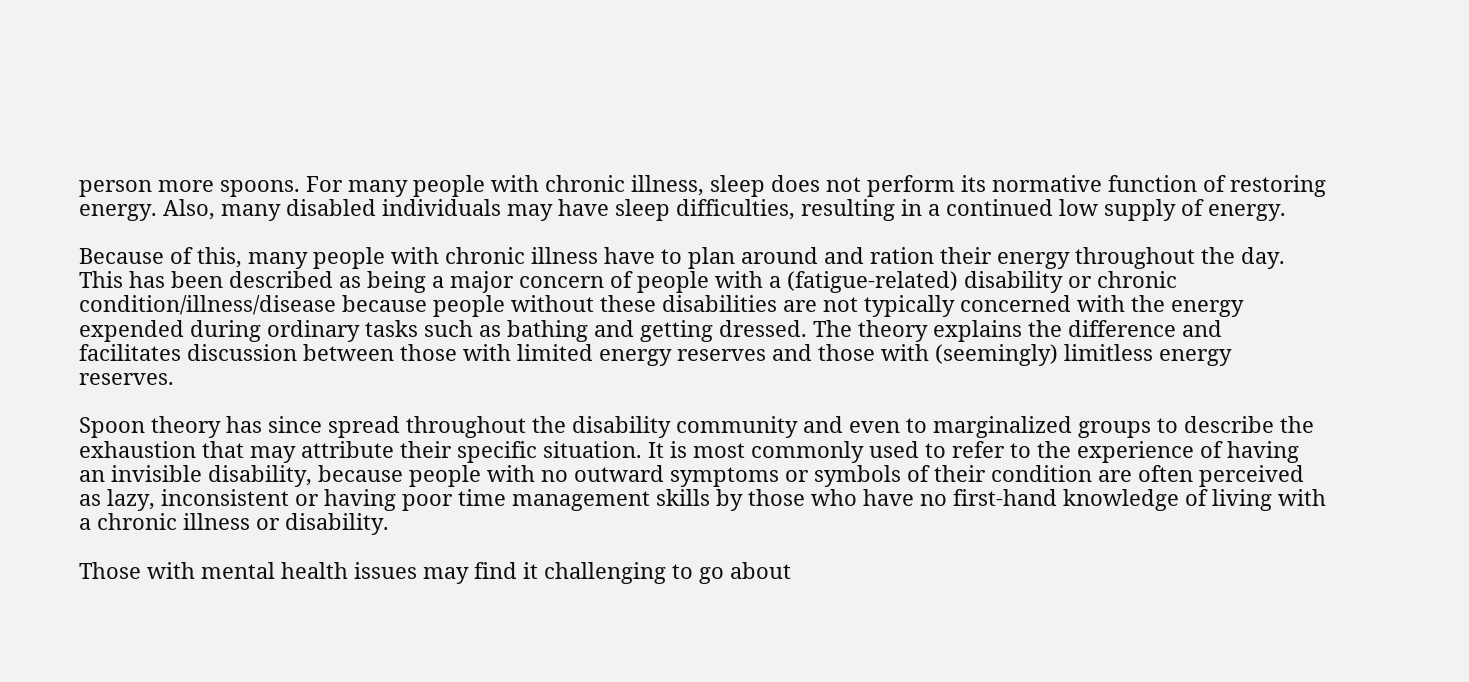person more spoons. For many people with chronic illness, sleep does not perform its normative function of restoring energy. Also, many disabled individuals may have sleep difficulties, resulting in a continued low supply of energy.

Because of this, many people with chronic illness have to plan around and ration their energy throughout the day. This has been described as being a major concern of people with a (fatigue-related) disability or chronic condition/illness/disease because people without these disabilities are not typically concerned with the energy expended during ordinary tasks such as bathing and getting dressed. The theory explains the difference and facilitates discussion between those with limited energy reserves and those with (seemingly) limitless energy reserves.

Spoon theory has since spread throughout the disability community and even to marginalized groups to describe the exhaustion that may attribute their specific situation. It is most commonly used to refer to the experience of having an invisible disability, because people with no outward symptoms or symbols of their condition are often perceived as lazy, inconsistent or having poor time management skills by those who have no first-hand knowledge of living with a chronic illness or disability.

Those with mental health issues may find it challenging to go about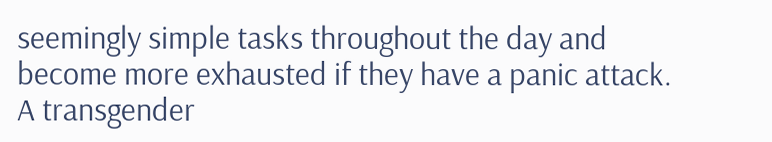seemingly simple tasks throughout the day and become more exhausted if they have a panic attack. A transgender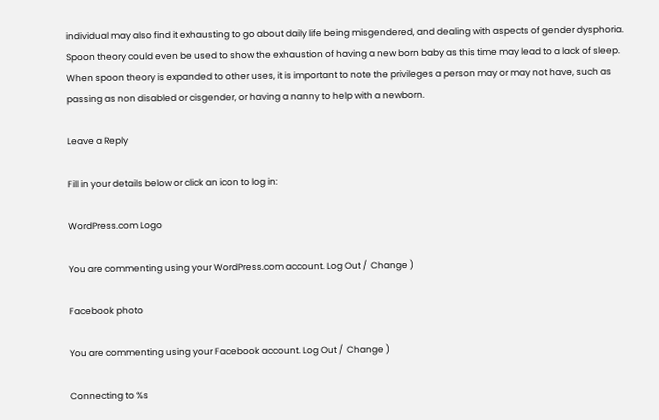individual may also find it exhausting to go about daily life being misgendered, and dealing with aspects of gender dysphoria. Spoon theory could even be used to show the exhaustion of having a new born baby as this time may lead to a lack of sleep. When spoon theory is expanded to other uses, it is important to note the privileges a person may or may not have, such as passing as non disabled or cisgender, or having a nanny to help with a newborn.

Leave a Reply

Fill in your details below or click an icon to log in:

WordPress.com Logo

You are commenting using your WordPress.com account. Log Out /  Change )

Facebook photo

You are commenting using your Facebook account. Log Out /  Change )

Connecting to %s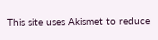This site uses Akismet to reduce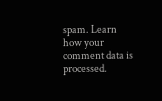spam. Learn how your comment data is processed.